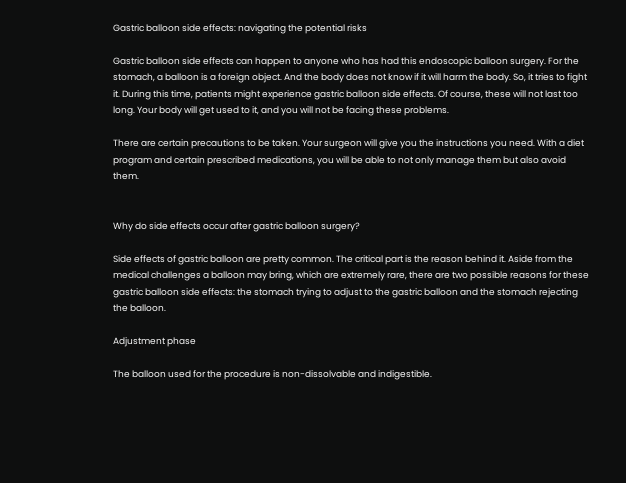Gastric balloon side effects: navigating the potential risks

Gastric balloon side effects can happen to anyone who has had this endoscopic balloon surgery. For the stomach, a balloon is a foreign object. And the body does not know if it will harm the body. So, it tries to fight it. During this time, patients might experience gastric balloon side effects. Of course, these will not last too long. Your body will get used to it, and you will not be facing these problems.

There are certain precautions to be taken. Your surgeon will give you the instructions you need. With a diet program and certain prescribed medications, you will be able to not only manage them but also avoid them.


Why do side effects occur after gastric balloon surgery?

Side effects of gastric balloon are pretty common. The critical part is the reason behind it. Aside from the medical challenges a balloon may bring, which are extremely rare, there are two possible reasons for these gastric balloon side effects: the stomach trying to adjust to the gastric balloon and the stomach rejecting the balloon.

Adjustment phase

The balloon used for the procedure is non-dissolvable and indigestible.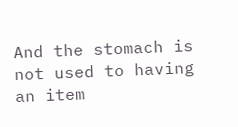And the stomach is not used to having an item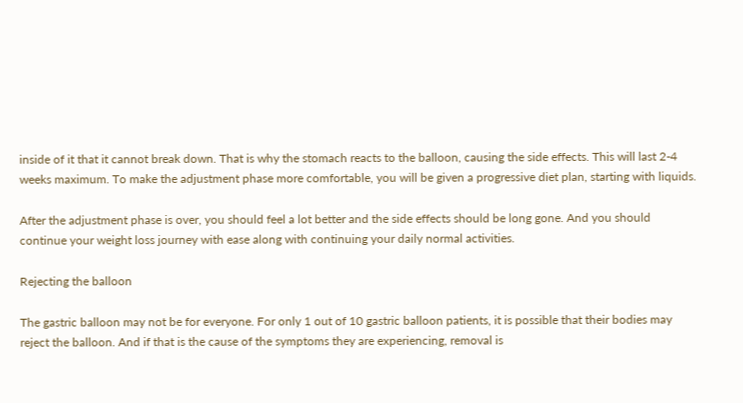inside of it that it cannot break down. That is why the stomach reacts to the balloon, causing the side effects. This will last 2-4 weeks maximum. To make the adjustment phase more comfortable, you will be given a progressive diet plan, starting with liquids.

After the adjustment phase is over, you should feel a lot better and the side effects should be long gone. And you should continue your weight loss journey with ease along with continuing your daily normal activities.

Rejecting the balloon

The gastric balloon may not be for everyone. For only 1 out of 10 gastric balloon patients, it is possible that their bodies may reject the balloon. And if that is the cause of the symptoms they are experiencing, removal is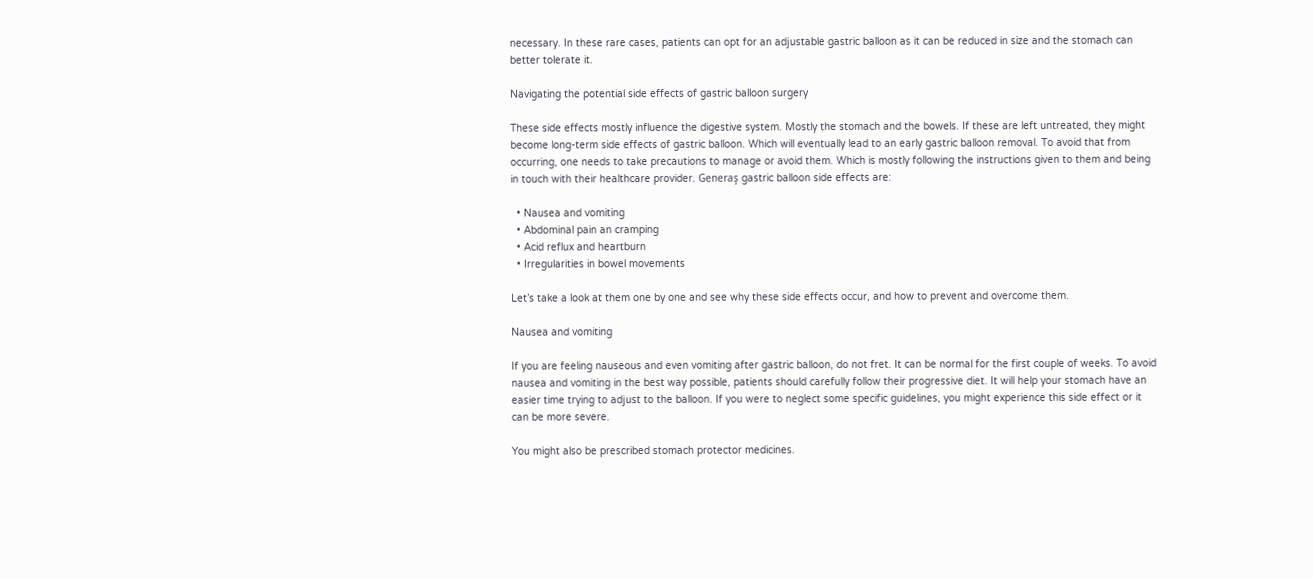necessary. In these rare cases, patients can opt for an adjustable gastric balloon as it can be reduced in size and the stomach can better tolerate it.

Navigating the potential side effects of gastric balloon surgery

These side effects mostly influence the digestive system. Mostly the stomach and the bowels. If these are left untreated, they might become long-term side effects of gastric balloon. Which will eventually lead to an early gastric balloon removal. To avoid that from occurring, one needs to take precautions to manage or avoid them. Which is mostly following the instructions given to them and being in touch with their healthcare provider. Generaş gastric balloon side effects are:

  • Nausea and vomiting
  • Abdominal pain an cramping
  • Acid reflux and heartburn
  • Irregularities in bowel movements

Let’s take a look at them one by one and see why these side effects occur, and how to prevent and overcome them.

Nausea and vomiting

If you are feeling nauseous and even vomiting after gastric balloon, do not fret. It can be normal for the first couple of weeks. To avoid nausea and vomiting in the best way possible, patients should carefully follow their progressive diet. It will help your stomach have an easier time trying to adjust to the balloon. If you were to neglect some specific guidelines, you might experience this side effect or it can be more severe.

You might also be prescribed stomach protector medicines.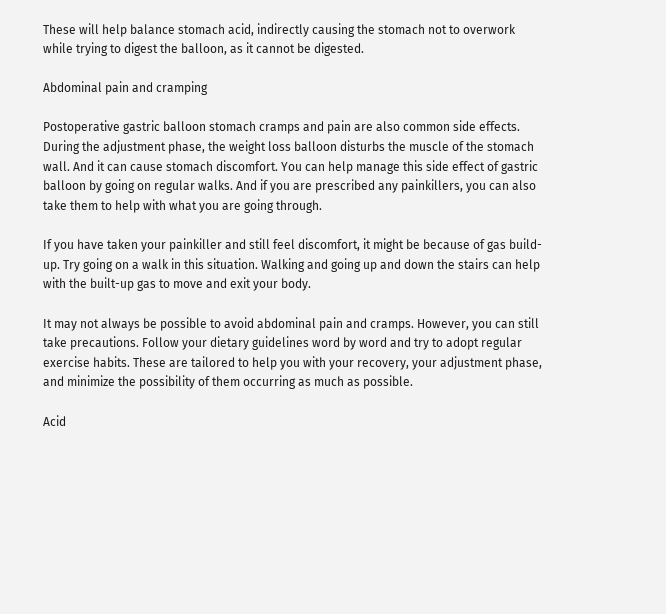These will help balance stomach acid, indirectly causing the stomach not to overwork while trying to digest the balloon, as it cannot be digested.

Abdominal pain and cramping

Postoperative gastric balloon stomach cramps and pain are also common side effects. During the adjustment phase, the weight loss balloon disturbs the muscle of the stomach wall. And it can cause stomach discomfort. You can help manage this side effect of gastric balloon by going on regular walks. And if you are prescribed any painkillers, you can also take them to help with what you are going through.

If you have taken your painkiller and still feel discomfort, it might be because of gas build-up. Try going on a walk in this situation. Walking and going up and down the stairs can help with the built-up gas to move and exit your body.

It may not always be possible to avoid abdominal pain and cramps. However, you can still take precautions. Follow your dietary guidelines word by word and try to adopt regular exercise habits. These are tailored to help you with your recovery, your adjustment phase, and minimize the possibility of them occurring as much as possible.

Acid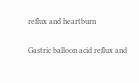reflux and heartburn

Gastric balloon acid reflux and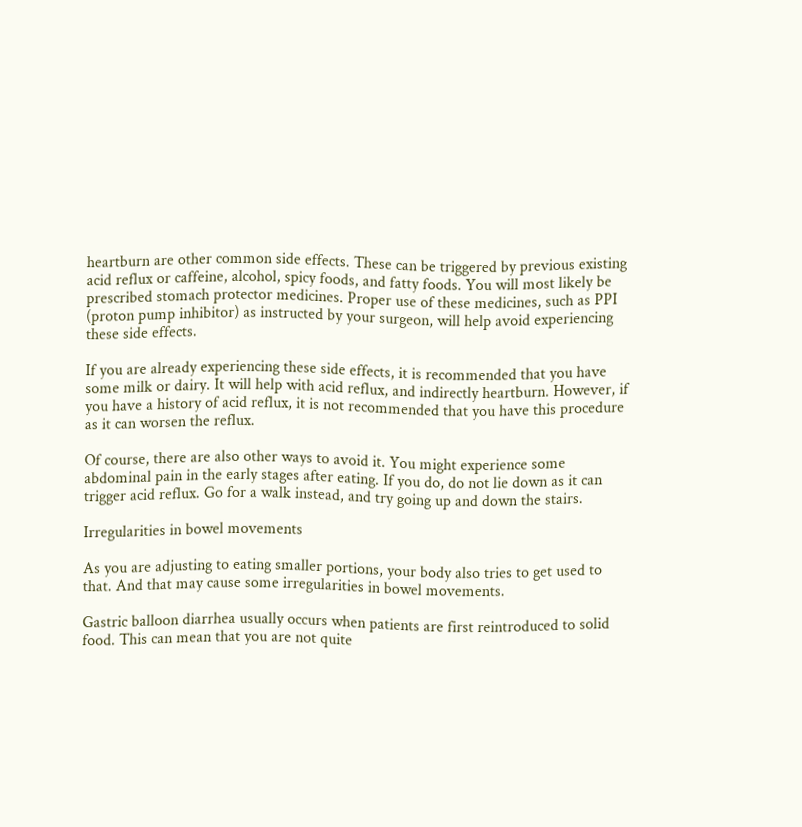heartburn are other common side effects. These can be triggered by previous existing acid reflux or caffeine, alcohol, spicy foods, and fatty foods. You will most likely be prescribed stomach protector medicines. Proper use of these medicines, such as PPI (proton pump inhibitor) as instructed by your surgeon, will help avoid experiencing these side effects.

If you are already experiencing these side effects, it is recommended that you have some milk or dairy. It will help with acid reflux, and indirectly heartburn. However, if you have a history of acid reflux, it is not recommended that you have this procedure as it can worsen the reflux.

Of course, there are also other ways to avoid it. You might experience some abdominal pain in the early stages after eating. If you do, do not lie down as it can trigger acid reflux. Go for a walk instead, and try going up and down the stairs.

Irregularities in bowel movements

As you are adjusting to eating smaller portions, your body also tries to get used to that. And that may cause some irregularities in bowel movements.

Gastric balloon diarrhea usually occurs when patients are first reintroduced to solid food. This can mean that you are not quite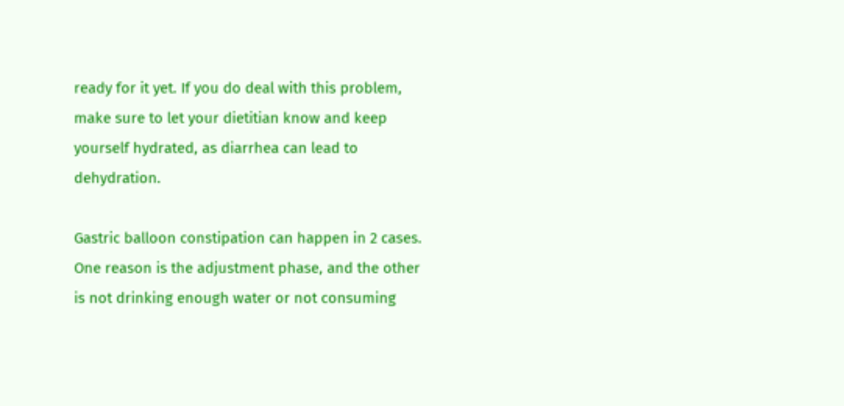ready for it yet. If you do deal with this problem, make sure to let your dietitian know and keep yourself hydrated, as diarrhea can lead to dehydration.

Gastric balloon constipation can happen in 2 cases. One reason is the adjustment phase, and the other is not drinking enough water or not consuming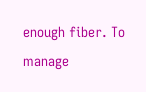enough fiber. To manage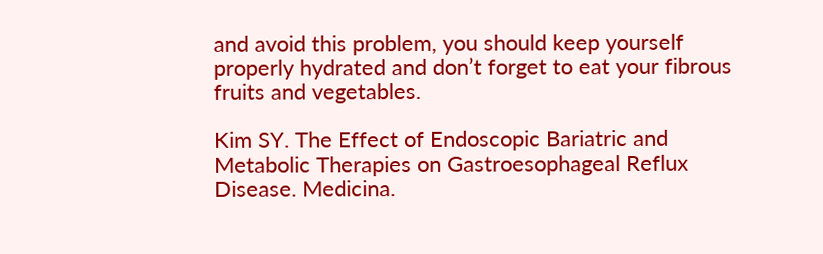and avoid this problem, you should keep yourself properly hydrated and don’t forget to eat your fibrous fruits and vegetables.

Kim SY. The Effect of Endoscopic Bariatric and Metabolic Therapies on Gastroesophageal Reflux Disease. Medicina.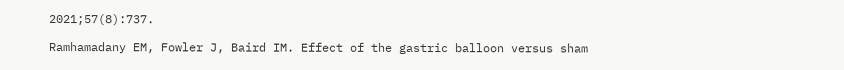2021;57(8):737.

Ramhamadany EM, Fowler J, Baird IM. Effect of the gastric balloon versus sham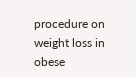procedure on weight loss in obese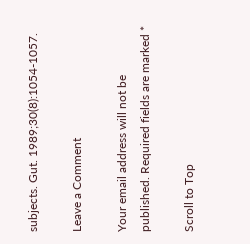subjects. Gut. 1989;30(8):1054-1057.

Leave a Comment

Your email address will not be published. Required fields are marked *

Scroll to Top